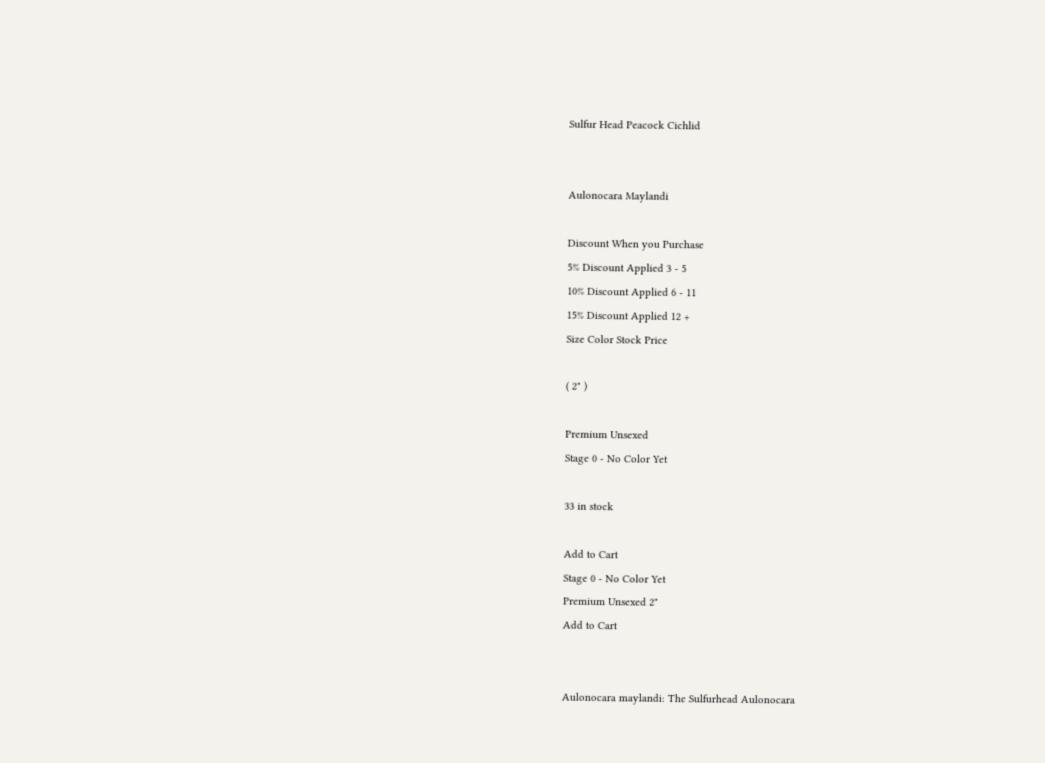Sulfur Head Peacock Cichlid


Aulonocara Maylandi

Discount When you Purchase
5% Discount Applied 3 - 5
10% Discount Applied 6 - 11
15% Discount Applied 12 +
Size Color Stock Price

( 2" )

Premium Unsexed
Stage 0 - No Color Yet

33 in stock

Add to Cart
Stage 0 - No Color Yet
Premium Unsexed 2"
Add to Cart


Aulonocara maylandi: The Sulfurhead Aulonocara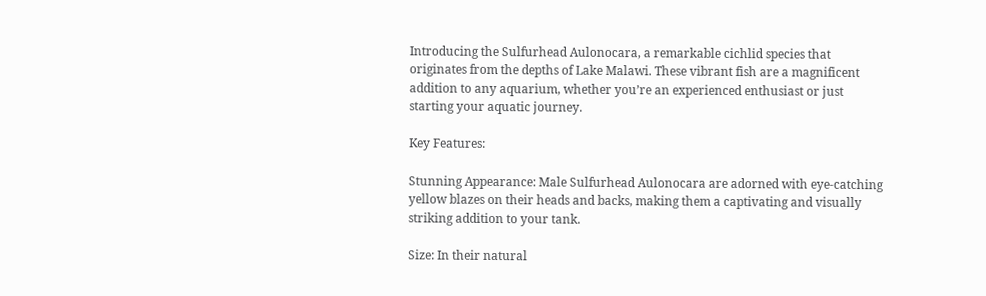Introducing the Sulfurhead Aulonocara, a remarkable cichlid species that originates from the depths of Lake Malawi. These vibrant fish are a magnificent addition to any aquarium, whether you’re an experienced enthusiast or just starting your aquatic journey.

Key Features:

Stunning Appearance: Male Sulfurhead Aulonocara are adorned with eye-catching yellow blazes on their heads and backs, making them a captivating and visually striking addition to your tank.

Size: In their natural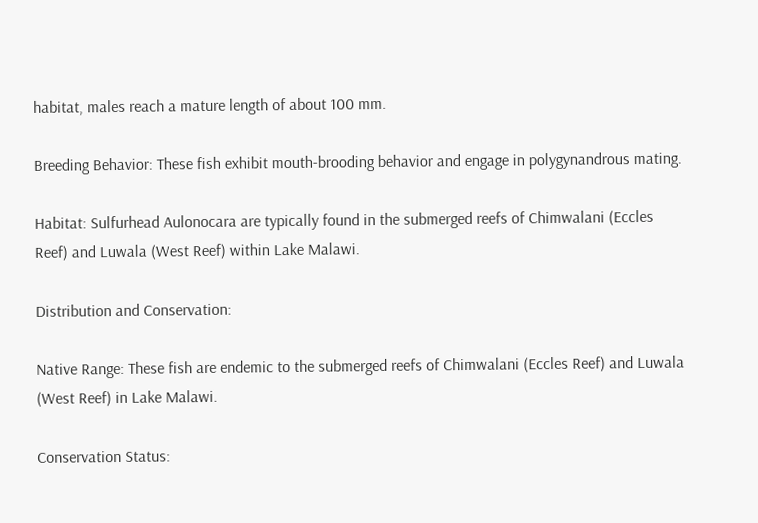habitat, males reach a mature length of about 100 mm.

Breeding Behavior: These fish exhibit mouth-brooding behavior and engage in polygynandrous mating.

Habitat: Sulfurhead Aulonocara are typically found in the submerged reefs of Chimwalani (Eccles Reef) and Luwala (West Reef) within Lake Malawi.

Distribution and Conservation:

Native Range: These fish are endemic to the submerged reefs of Chimwalani (Eccles Reef) and Luwala (West Reef) in Lake Malawi.

Conservation Status: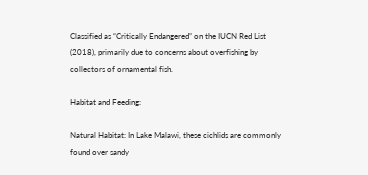Classified as “Critically Endangered” on the IUCN Red List (2018), primarily due to concerns about overfishing by collectors of ornamental fish.

Habitat and Feeding:

Natural Habitat: In Lake Malawi, these cichlids are commonly found over sandy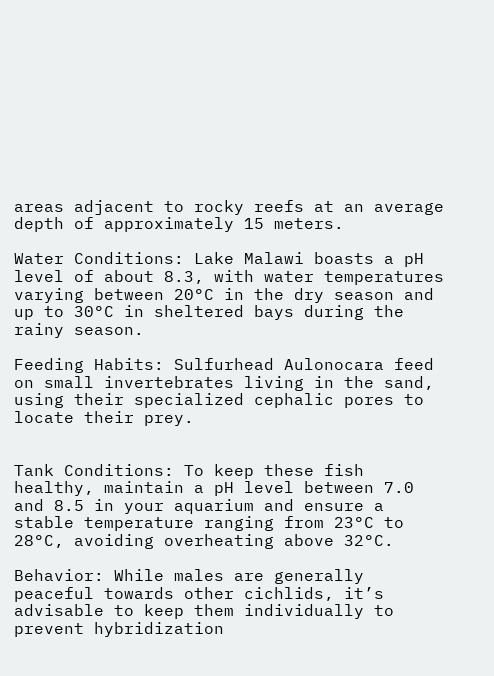areas adjacent to rocky reefs at an average depth of approximately 15 meters.

Water Conditions: Lake Malawi boasts a pH level of about 8.3, with water temperatures varying between 20°C in the dry season and up to 30°C in sheltered bays during the rainy season.

Feeding Habits: Sulfurhead Aulonocara feed on small invertebrates living in the sand, using their specialized cephalic pores to locate their prey.


Tank Conditions: To keep these fish healthy, maintain a pH level between 7.0 and 8.5 in your aquarium and ensure a stable temperature ranging from 23°C to 28°C, avoiding overheating above 32°C.

Behavior: While males are generally peaceful towards other cichlids, it’s advisable to keep them individually to prevent hybridization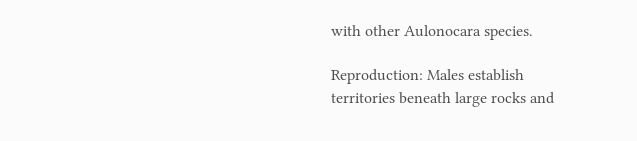with other Aulonocara species.

Reproduction: Males establish territories beneath large rocks and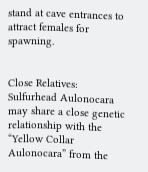stand at cave entrances to attract females for spawning.


Close Relatives: Sulfurhead Aulonocara may share a close genetic relationship with the “Yellow Collar Aulonocara” from the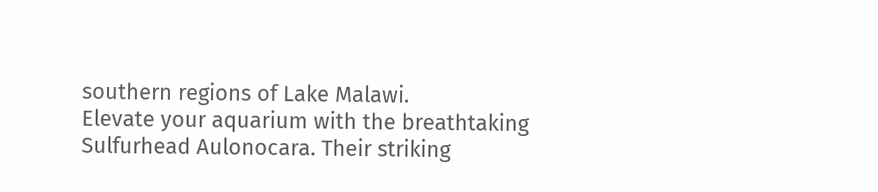southern regions of Lake Malawi.
Elevate your aquarium with the breathtaking Sulfurhead Aulonocara. Their striking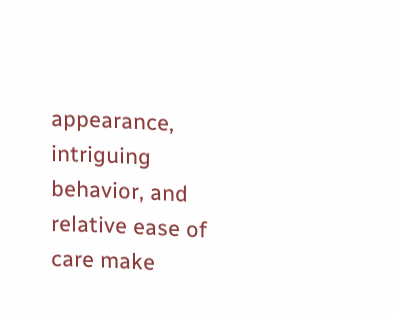appearance, intriguing behavior, and relative ease of care make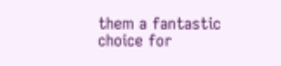them a fantastic choice for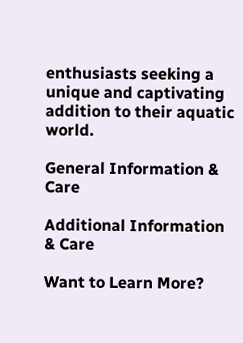enthusiasts seeking a unique and captivating addition to their aquatic world.

General Information & Care

Additional Information & Care

Want to Learn More?